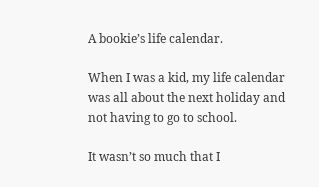A bookie’s life calendar.

When I was a kid, my life calendar was all about the next holiday and not having to go to school.

It wasn’t so much that I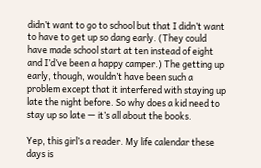didn’t want to go to school but that I didn’t want to have to get up so dang early. (They could have made school start at ten instead of eight and I’d’ve been a happy camper.) The getting up early, though, wouldn’t have been such a problem except that it interfered with staying up late the night before. So why does a kid need to stay up so late — it’s all about the books.

Yep, this girl’s a reader. My life calendar these days is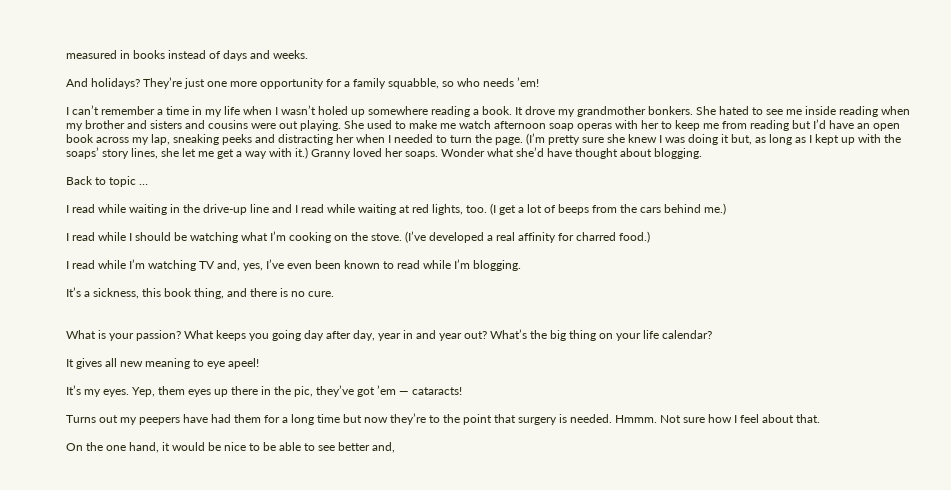measured in books instead of days and weeks.

And holidays? They’re just one more opportunity for a family squabble, so who needs ’em!

I can’t remember a time in my life when I wasn’t holed up somewhere reading a book. It drove my grandmother bonkers. She hated to see me inside reading when my brother and sisters and cousins were out playing. She used to make me watch afternoon soap operas with her to keep me from reading but I’d have an open book across my lap, sneaking peeks and distracting her when I needed to turn the page. (I’m pretty sure she knew I was doing it but, as long as I kept up with the soaps’ story lines, she let me get a way with it.) Granny loved her soaps. Wonder what she’d have thought about blogging.

Back to topic …

I read while waiting in the drive-up line and I read while waiting at red lights, too. (I get a lot of beeps from the cars behind me.)

I read while I should be watching what I’m cooking on the stove. (I’ve developed a real affinity for charred food.)

I read while I’m watching TV and, yes, I’ve even been known to read while I’m blogging.

It’s a sickness, this book thing, and there is no cure.


What is your passion? What keeps you going day after day, year in and year out? What’s the big thing on your life calendar?

It gives all new meaning to eye apeel!

It’s my eyes. Yep, them eyes up there in the pic, they’ve got ’em — cataracts!

Turns out my peepers have had them for a long time but now they’re to the point that surgery is needed. Hmmm. Not sure how I feel about that.

On the one hand, it would be nice to be able to see better and,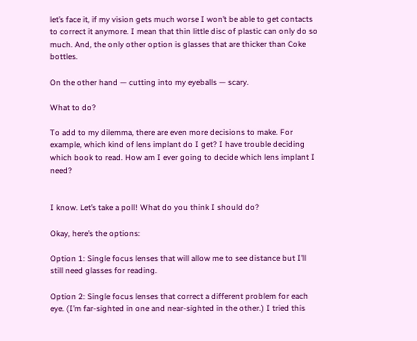let’s face it, if my vision gets much worse I won’t be able to get contacts to correct it anymore. I mean that thin little disc of plastic can only do so much. And, the only other option is glasses that are thicker than Coke bottles.

On the other hand — cutting into my eyeballs — scary.

What to do?

To add to my dilemma, there are even more decisions to make. For example, which kind of lens implant do I get? I have trouble deciding which book to read. How am I ever going to decide which lens implant I need?


I know. Let’s take a poll! What do you think I should do?

Okay, here’s the options:

Option 1: Single focus lenses that will allow me to see distance but I’ll still need glasses for reading.

Option 2: Single focus lenses that correct a different problem for each eye. (I’m far-sighted in one and near-sighted in the other.) I tried this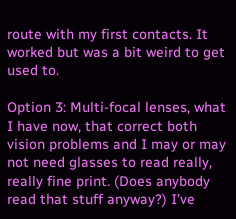route with my first contacts. It worked but was a bit weird to get used to.

Option 3: Multi-focal lenses, what I have now, that correct both vision problems and I may or may not need glasses to read really, really fine print. (Does anybody read that stuff anyway?) I’ve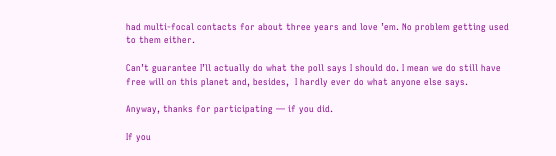had multi-focal contacts for about three years and love ’em. No problem getting used to them either.

Can’t guarantee I’ll actually do what the poll says I should do. I mean we do still have free will on this planet and, besides,  I hardly ever do what anyone else says.

Anyway, thanks for participating — if you did.

If you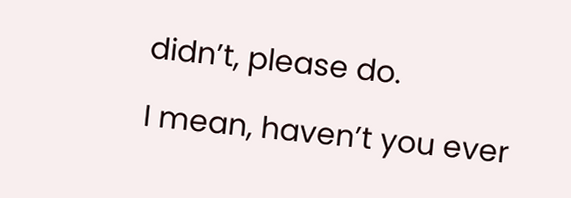didn’t, please do.

I mean, haven’t you ever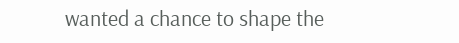wanted a chance to shape the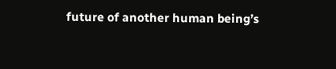future of another human being’s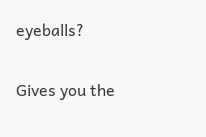eyeballs?

Gives you the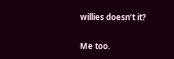willies doesn’t it?

Me too.